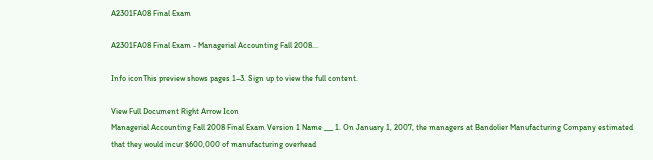A2301FA08 Final Exam

A2301FA08 Final Exam - Managerial Accounting Fall 2008...

Info iconThis preview shows pages 1–3. Sign up to view the full content.

View Full Document Right Arrow Icon
Managerial Accounting Fall 2008 Final Exam Version 1 Name ___ 1. On January 1, 2007, the managers at Bandolier Manufacturing Company estimated that they would incur $600,000 of manufacturing overhead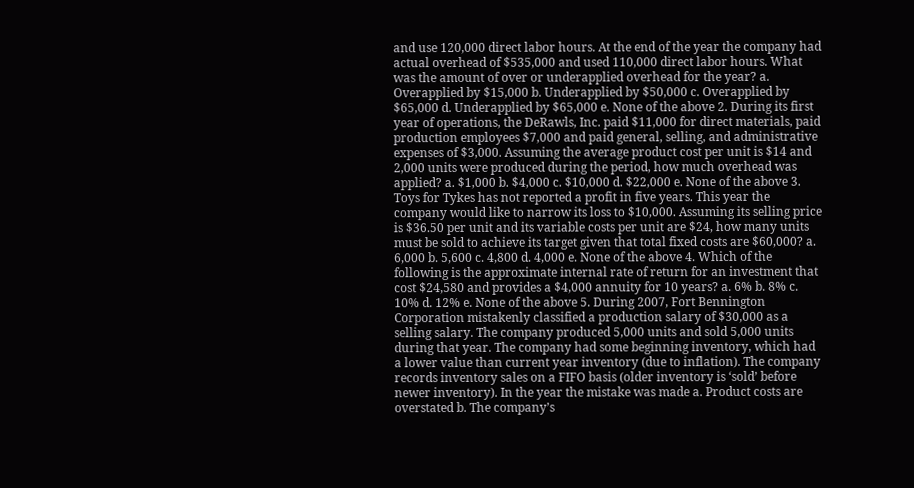and use 120,000 direct labor hours. At the end of the year the company had actual overhead of $535,000 and used 110,000 direct labor hours. What was the amount of over or underapplied overhead for the year? a. Overapplied by $15,000 b. Underapplied by $50,000 c. Overapplied by $65,000 d. Underapplied by $65,000 e. None of the above 2. During its first year of operations, the DeRawls, Inc. paid $11,000 for direct materials, paid production employees $7,000 and paid general, selling, and administrative expenses of $3,000. Assuming the average product cost per unit is $14 and 2,000 units were produced during the period, how much overhead was applied? a. $1,000 b. $4,000 c. $10,000 d. $22,000 e. None of the above 3. Toys for Tykes has not reported a profit in five years. This year the company would like to narrow its loss to $10,000. Assuming its selling price is $36.50 per unit and its variable costs per unit are $24, how many units must be sold to achieve its target given that total fixed costs are $60,000? a. 6,000 b. 5,600 c. 4,800 d. 4,000 e. None of the above 4. Which of the following is the approximate internal rate of return for an investment that cost $24,580 and provides a $4,000 annuity for 10 years? a. 6% b. 8% c. 10% d. 12% e. None of the above 5. During 2007, Fort Bennington Corporation mistakenly classified a production salary of $30,000 as a selling salary. The company produced 5,000 units and sold 5,000 units during that year. The company had some beginning inventory, which had a lower value than current year inventory (due to inflation). The company records inventory sales on a FIFO basis (older inventory is ‘sold’ before newer inventory). In the year the mistake was made a. Product costs are overstated b. The company’s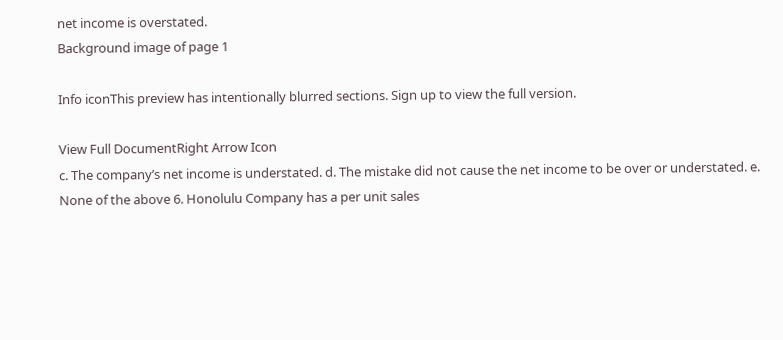net income is overstated.
Background image of page 1

Info iconThis preview has intentionally blurred sections. Sign up to view the full version.

View Full DocumentRight Arrow Icon
c. The company’s net income is understated. d. The mistake did not cause the net income to be over or understated. e. None of the above 6. Honolulu Company has a per unit sales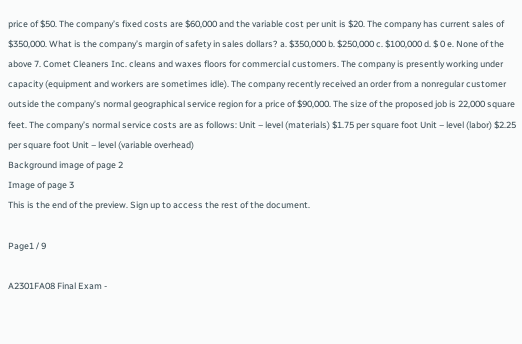price of $50. The company’s fixed costs are $60,000 and the variable cost per unit is $20. The company has current sales of $350,000. What is the company’s margin of safety in sales dollars? a. $350,000 b. $250,000 c. $100,000 d. $ 0 e. None of the above 7. Comet Cleaners Inc. cleans and waxes floors for commercial customers. The company is presently working under capacity (equipment and workers are sometimes idle). The company recently received an order from a nonregular customer outside the company’s normal geographical service region for a price of $90,000. The size of the proposed job is 22,000 square feet. The company’s normal service costs are as follows: Unit – level (materials) $1.75 per square foot Unit – level (labor) $2.25 per square foot Unit – level (variable overhead)
Background image of page 2
Image of page 3
This is the end of the preview. Sign up to access the rest of the document.

Page1 / 9

A2301FA08 Final Exam -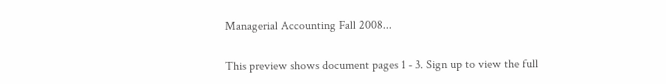Managerial Accounting Fall 2008...

This preview shows document pages 1 - 3. Sign up to view the full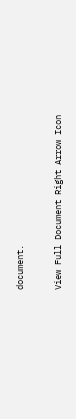document.

View Full Document Right Arrow Icon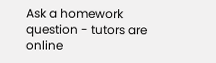Ask a homework question - tutors are online